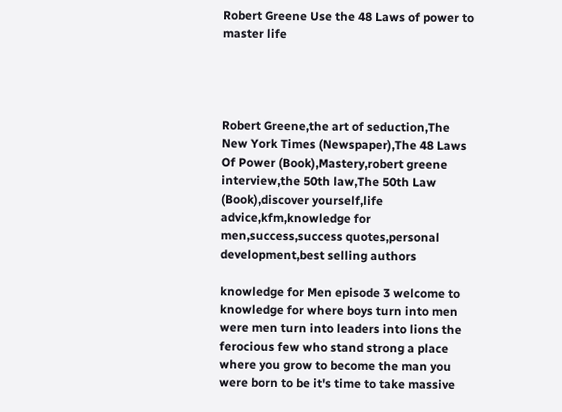Robert Greene Use the 48 Laws of power to master life




Robert Greene,the art of seduction,The New York Times (Newspaper),The 48 Laws Of Power (Book),Mastery,robert greene interview,the 50th law,The 50th Law (Book),discover yourself,life advice,kfm,knowledge for men,success,success quotes,personal development,best selling authors

knowledge for Men episode 3 welcome to knowledge for where boys turn into men were men turn into leaders into lions the ferocious few who stand strong a place where you grow to become the man you were born to be it's time to take massive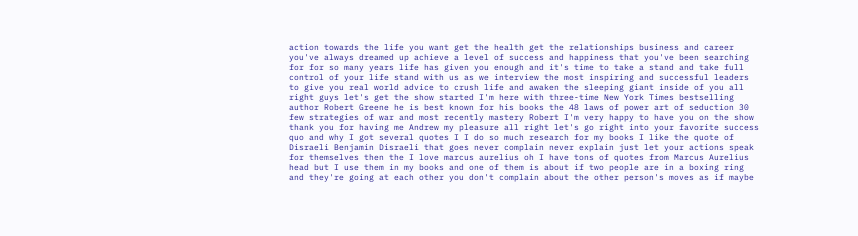action towards the life you want get the health get the relationships business and career you've always dreamed up achieve a level of success and happiness that you've been searching for for so many years life has given you enough and it's time to take a stand and take full control of your life stand with us as we interview the most inspiring and successful leaders to give you real world advice to crush life and awaken the sleeping giant inside of you all right guys let's get the show started I'm here with three-time New York Times bestselling author Robert Greene he is best known for his books the 48 laws of power art of seduction 30 few strategies of war and most recently mastery Robert I'm very happy to have you on the show thank you for having me Andrew my pleasure all right let's go right into your favorite success quo and why I got several quotes I I do so much research for my books I like the quote of Disraeli Benjamin Disraeli that goes never complain never explain just let your actions speak for themselves then the I love marcus aurelius oh I have tons of quotes from Marcus Aurelius head but I use them in my books and one of them is about if two people are in a boxing ring and they're going at each other you don't complain about the other person's moves as if maybe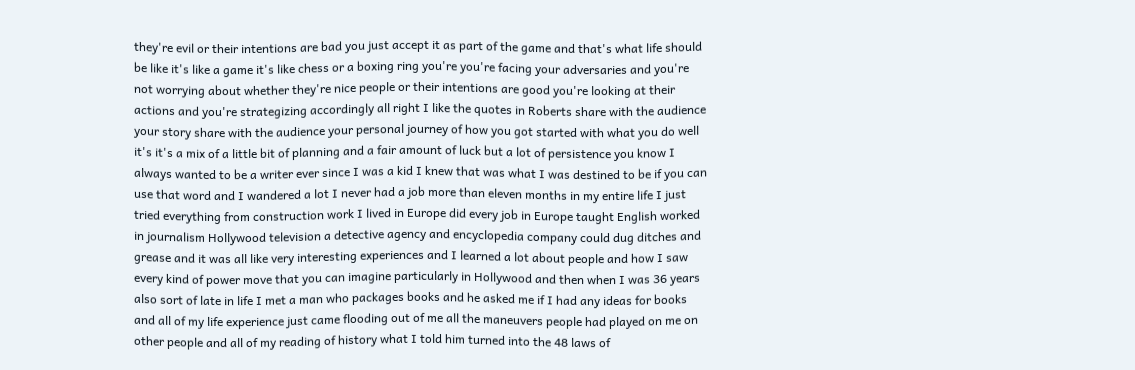they're evil or their intentions are bad you just accept it as part of the game and that's what life should be like it's like a game it's like chess or a boxing ring you're you're facing your adversaries and you're not worrying about whether they're nice people or their intentions are good you're looking at their actions and you're strategizing accordingly all right I like the quotes in Roberts share with the audience your story share with the audience your personal journey of how you got started with what you do well it's it's a mix of a little bit of planning and a fair amount of luck but a lot of persistence you know I always wanted to be a writer ever since I was a kid I knew that was what I was destined to be if you can use that word and I wandered a lot I never had a job more than eleven months in my entire life I just tried everything from construction work I lived in Europe did every job in Europe taught English worked in journalism Hollywood television a detective agency and encyclopedia company could dug ditches and grease and it was all like very interesting experiences and I learned a lot about people and how I saw every kind of power move that you can imagine particularly in Hollywood and then when I was 36 years also sort of late in life I met a man who packages books and he asked me if I had any ideas for books and all of my life experience just came flooding out of me all the maneuvers people had played on me on other people and all of my reading of history what I told him turned into the 48 laws of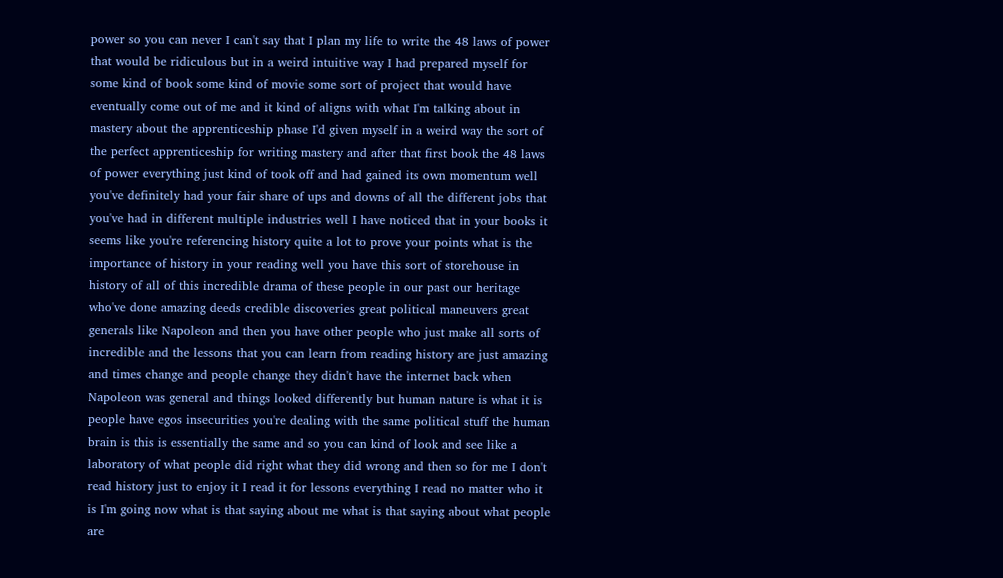power so you can never I can't say that I plan my life to write the 48 laws of power that would be ridiculous but in a weird intuitive way I had prepared myself for some kind of book some kind of movie some sort of project that would have eventually come out of me and it kind of aligns with what I'm talking about in mastery about the apprenticeship phase I'd given myself in a weird way the sort of the perfect apprenticeship for writing mastery and after that first book the 48 laws of power everything just kind of took off and had gained its own momentum well you've definitely had your fair share of ups and downs of all the different jobs that you've had in different multiple industries well I have noticed that in your books it seems like you're referencing history quite a lot to prove your points what is the importance of history in your reading well you have this sort of storehouse in history of all of this incredible drama of these people in our past our heritage who've done amazing deeds credible discoveries great political maneuvers great generals like Napoleon and then you have other people who just make all sorts of incredible and the lessons that you can learn from reading history are just amazing and times change and people change they didn't have the internet back when Napoleon was general and things looked differently but human nature is what it is people have egos insecurities you're dealing with the same political stuff the human brain is this is essentially the same and so you can kind of look and see like a laboratory of what people did right what they did wrong and then so for me I don't read history just to enjoy it I read it for lessons everything I read no matter who it is I'm going now what is that saying about me what is that saying about what people are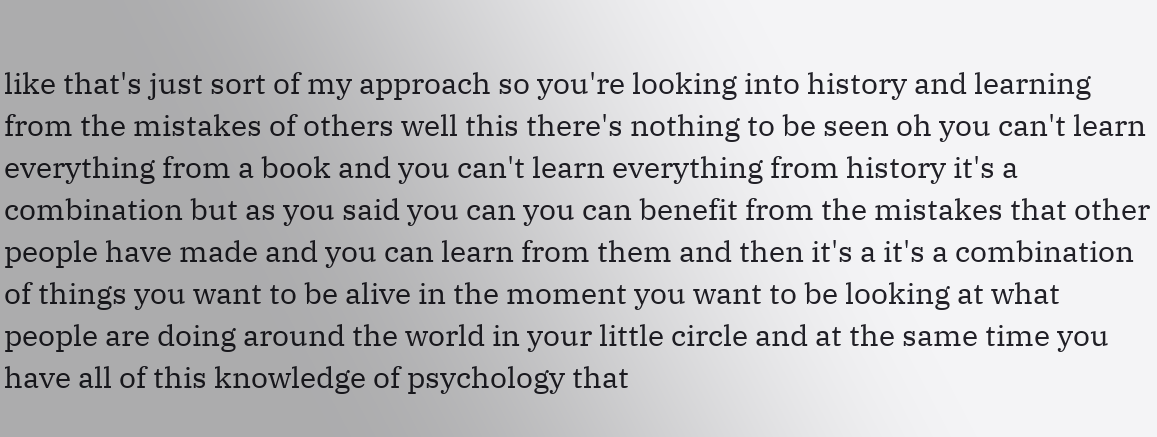like that's just sort of my approach so you're looking into history and learning from the mistakes of others well this there's nothing to be seen oh you can't learn everything from a book and you can't learn everything from history it's a combination but as you said you can you can benefit from the mistakes that other people have made and you can learn from them and then it's a it's a combination of things you want to be alive in the moment you want to be looking at what people are doing around the world in your little circle and at the same time you have all of this knowledge of psychology that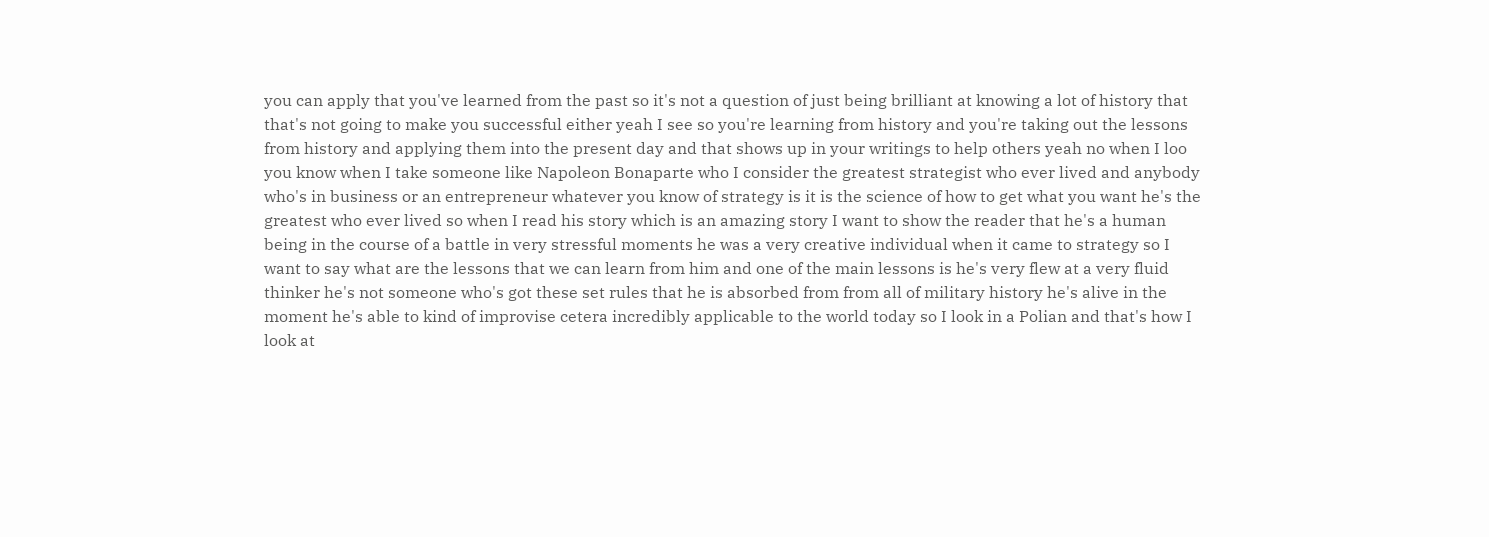you can apply that you've learned from the past so it's not a question of just being brilliant at knowing a lot of history that that's not going to make you successful either yeah I see so you're learning from history and you're taking out the lessons from history and applying them into the present day and that shows up in your writings to help others yeah no when I loo you know when I take someone like Napoleon Bonaparte who I consider the greatest strategist who ever lived and anybody who's in business or an entrepreneur whatever you know of strategy is it is the science of how to get what you want he's the greatest who ever lived so when I read his story which is an amazing story I want to show the reader that he's a human being in the course of a battle in very stressful moments he was a very creative individual when it came to strategy so I want to say what are the lessons that we can learn from him and one of the main lessons is he's very flew at a very fluid thinker he's not someone who's got these set rules that he is absorbed from from all of military history he's alive in the moment he's able to kind of improvise cetera incredibly applicable to the world today so I look in a Polian and that's how I look at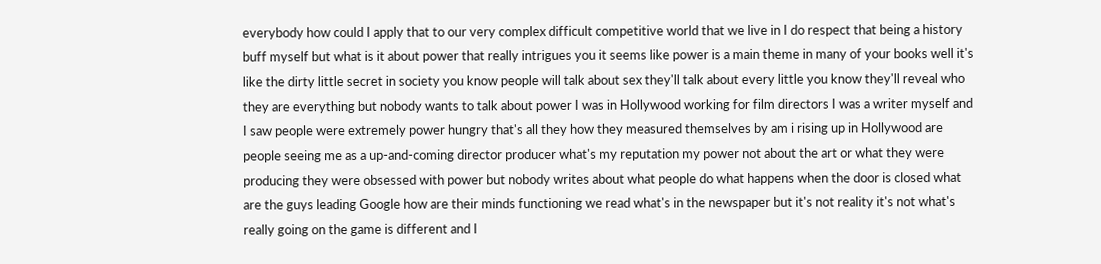everybody how could I apply that to our very complex difficult competitive world that we live in I do respect that being a history buff myself but what is it about power that really intrigues you it seems like power is a main theme in many of your books well it's like the dirty little secret in society you know people will talk about sex they'll talk about every little you know they'll reveal who they are everything but nobody wants to talk about power I was in Hollywood working for film directors I was a writer myself and I saw people were extremely power hungry that's all they how they measured themselves by am i rising up in Hollywood are people seeing me as a up-and-coming director producer what's my reputation my power not about the art or what they were producing they were obsessed with power but nobody writes about what people do what happens when the door is closed what are the guys leading Google how are their minds functioning we read what's in the newspaper but it's not reality it's not what's really going on the game is different and I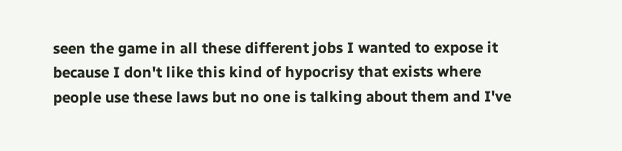seen the game in all these different jobs I wanted to expose it because I don't like this kind of hypocrisy that exists where people use these laws but no one is talking about them and I've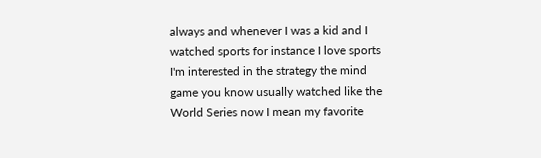always and whenever I was a kid and I watched sports for instance I love sports I'm interested in the strategy the mind game you know usually watched like the World Series now I mean my favorite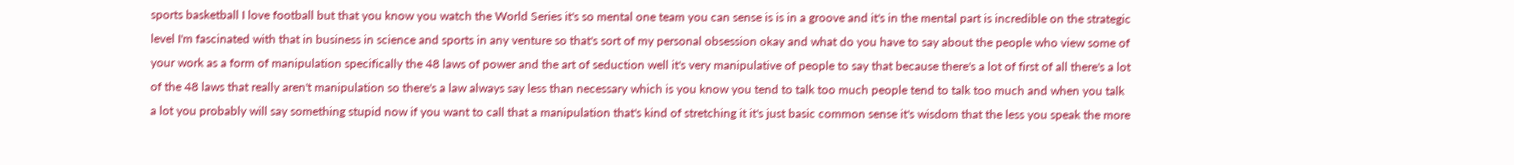sports basketball I love football but that you know you watch the World Series it's so mental one team you can sense is is in a groove and it's in the mental part is incredible on the strategic level I'm fascinated with that in business in science and sports in any venture so that's sort of my personal obsession okay and what do you have to say about the people who view some of your work as a form of manipulation specifically the 48 laws of power and the art of seduction well it's very manipulative of people to say that because there's a lot of first of all there's a lot of the 48 laws that really aren't manipulation so there's a law always say less than necessary which is you know you tend to talk too much people tend to talk too much and when you talk a lot you probably will say something stupid now if you want to call that a manipulation that's kind of stretching it it's just basic common sense it's wisdom that the less you speak the more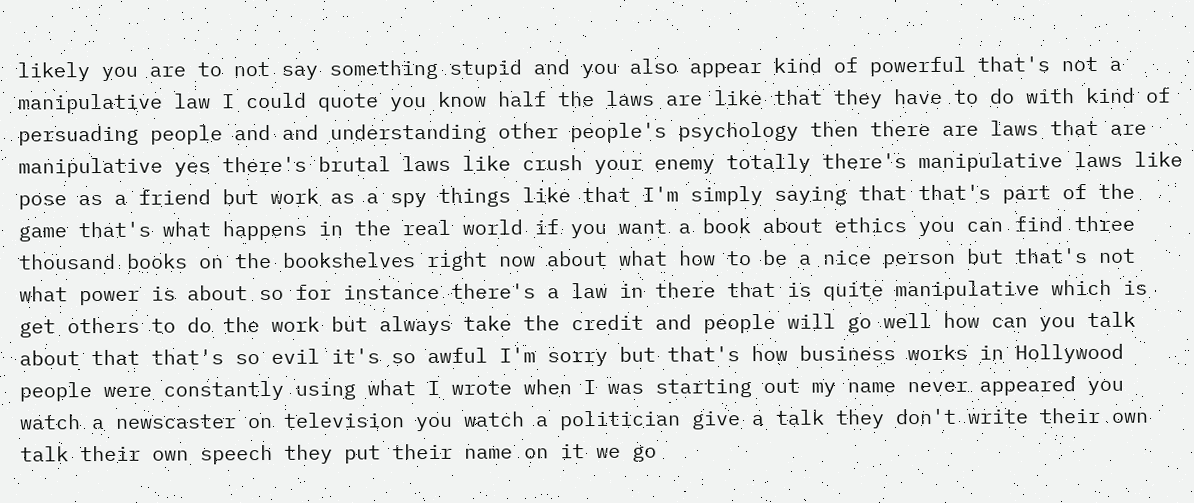likely you are to not say something stupid and you also appear kind of powerful that's not a manipulative law I could quote you know half the laws are like that they have to do with kind of persuading people and and understanding other people's psychology then there are laws that are manipulative yes there's brutal laws like crush your enemy totally there's manipulative laws like pose as a friend but work as a spy things like that I'm simply saying that that's part of the game that's what happens in the real world if you want a book about ethics you can find three thousand books on the bookshelves right now about what how to be a nice person but that's not what power is about so for instance there's a law in there that is quite manipulative which is get others to do the work but always take the credit and people will go well how can you talk about that that's so evil it's so awful I'm sorry but that's how business works in Hollywood people were constantly using what I wrote when I was starting out my name never appeared you watch a newscaster on television you watch a politician give a talk they don't write their own talk their own speech they put their name on it we go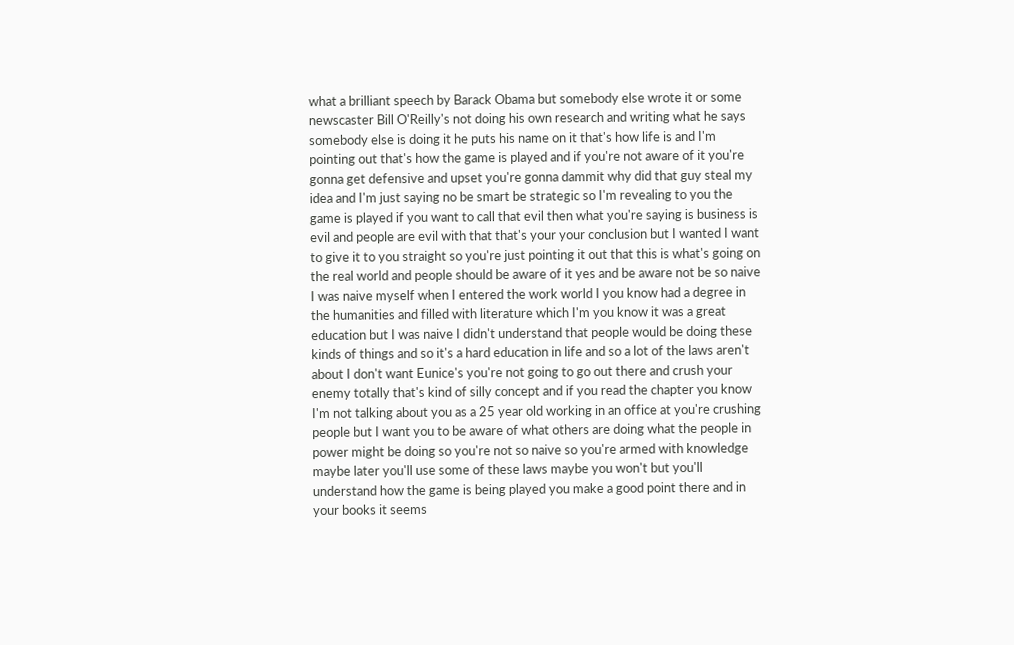what a brilliant speech by Barack Obama but somebody else wrote it or some newscaster Bill O'Reilly's not doing his own research and writing what he says somebody else is doing it he puts his name on it that's how life is and I'm pointing out that's how the game is played and if you're not aware of it you're gonna get defensive and upset you're gonna dammit why did that guy steal my idea and I'm just saying no be smart be strategic so I'm revealing to you the game is played if you want to call that evil then what you're saying is business is evil and people are evil with that that's your your conclusion but I wanted I want to give it to you straight so you're just pointing it out that this is what's going on the real world and people should be aware of it yes and be aware not be so naive I was naive myself when I entered the work world I you know had a degree in the humanities and filled with literature which I'm you know it was a great education but I was naive I didn't understand that people would be doing these kinds of things and so it's a hard education in life and so a lot of the laws aren't about I don't want Eunice's you're not going to go out there and crush your enemy totally that's kind of silly concept and if you read the chapter you know I'm not talking about you as a 25 year old working in an office at you're crushing people but I want you to be aware of what others are doing what the people in power might be doing so you're not so naive so you're armed with knowledge maybe later you'll use some of these laws maybe you won't but you'll understand how the game is being played you make a good point there and in your books it seems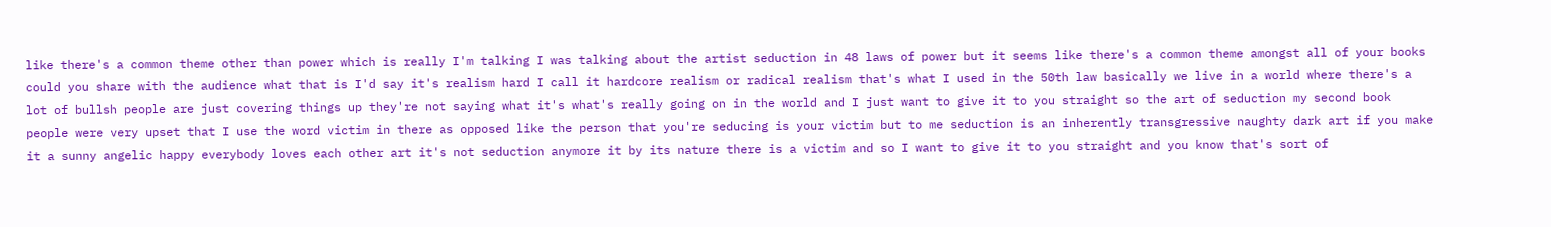like there's a common theme other than power which is really I'm talking I was talking about the artist seduction in 48 laws of power but it seems like there's a common theme amongst all of your books could you share with the audience what that is I'd say it's realism hard I call it hardcore realism or radical realism that's what I used in the 50th law basically we live in a world where there's a lot of bullsh people are just covering things up they're not saying what it's what's really going on in the world and I just want to give it to you straight so the art of seduction my second book people were very upset that I use the word victim in there as opposed like the person that you're seducing is your victim but to me seduction is an inherently transgressive naughty dark art if you make it a sunny angelic happy everybody loves each other art it's not seduction anymore it by its nature there is a victim and so I want to give it to you straight and you know that's sort of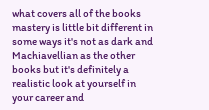what covers all of the books mastery is little bit different in some ways it's not as dark and Machiavellian as the other books but it's definitely a realistic look at yourself in your career and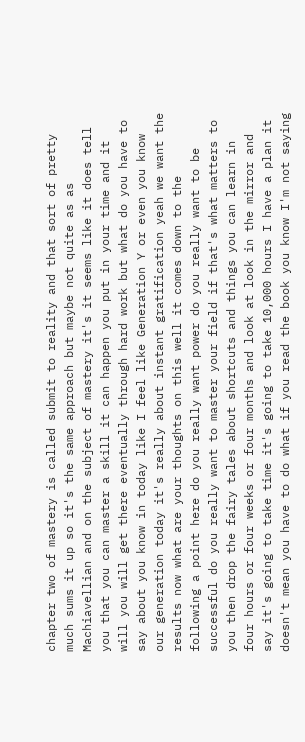chapter two of mastery is called submit to reality and that sort of pretty much sums it up so it's the same approach but maybe not quite as as Machiavellian and on the subject of mastery it's it seems like it does tell you that you can master a skill it can happen you put in your time and it will you will get there eventually through hard work but what do you have to say about you know in today like I feel like Generation Y or even you know our generation today it's really about instant gratification yeah we want the results now what are your thoughts on this well it comes down to the following a point here do you really want power do you really want to be successful do you really want to master your field if that's what matters to you then drop the fairy tales about shortcuts and things you can learn in four hours or four weeks or four months and look at look in the mirror and say it's going to take time it's going to take 10,000 hours I have a plan it doesn't mean you have to do what if you read the book you know I'm not saying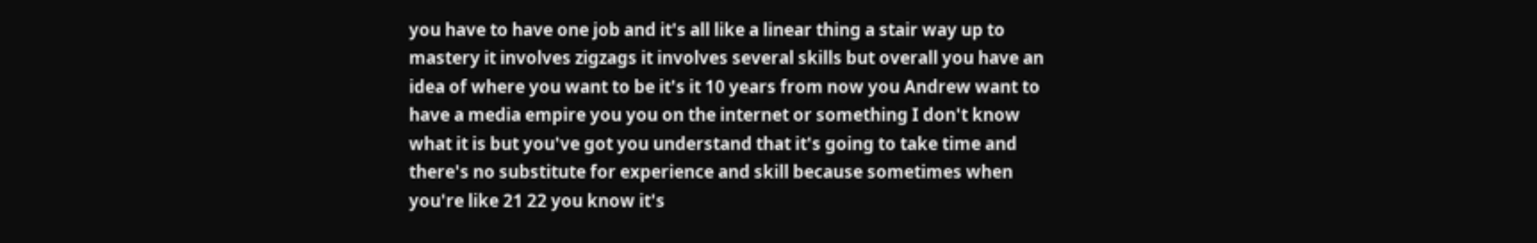you have to have one job and it's all like a linear thing a stair way up to mastery it involves zigzags it involves several skills but overall you have an idea of where you want to be it's it 10 years from now you Andrew want to have a media empire you you on the internet or something I don't know what it is but you've got you understand that it's going to take time and there's no substitute for experience and skill because sometimes when you're like 21 22 you know it's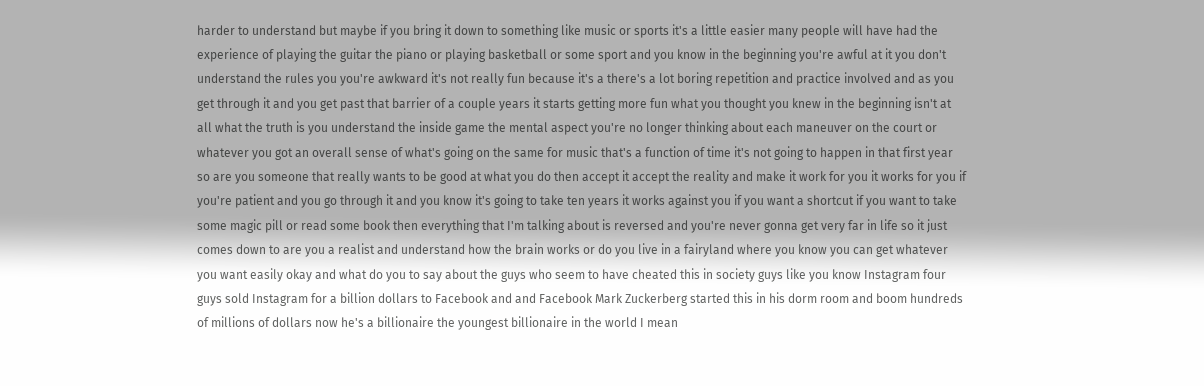harder to understand but maybe if you bring it down to something like music or sports it's a little easier many people will have had the experience of playing the guitar the piano or playing basketball or some sport and you know in the beginning you're awful at it you don't understand the rules you you're awkward it's not really fun because it's a there's a lot boring repetition and practice involved and as you get through it and you get past that barrier of a couple years it starts getting more fun what you thought you knew in the beginning isn't at all what the truth is you understand the inside game the mental aspect you're no longer thinking about each maneuver on the court or whatever you got an overall sense of what's going on the same for music that's a function of time it's not going to happen in that first year so are you someone that really wants to be good at what you do then accept it accept the reality and make it work for you it works for you if you're patient and you go through it and you know it's going to take ten years it works against you if you want a shortcut if you want to take some magic pill or read some book then everything that I'm talking about is reversed and you're never gonna get very far in life so it just comes down to are you a realist and understand how the brain works or do you live in a fairyland where you know you can get whatever you want easily okay and what do you to say about the guys who seem to have cheated this in society guys like you know Instagram four guys sold Instagram for a billion dollars to Facebook and and Facebook Mark Zuckerberg started this in his dorm room and boom hundreds of millions of dollars now he's a billionaire the youngest billionaire in the world I mean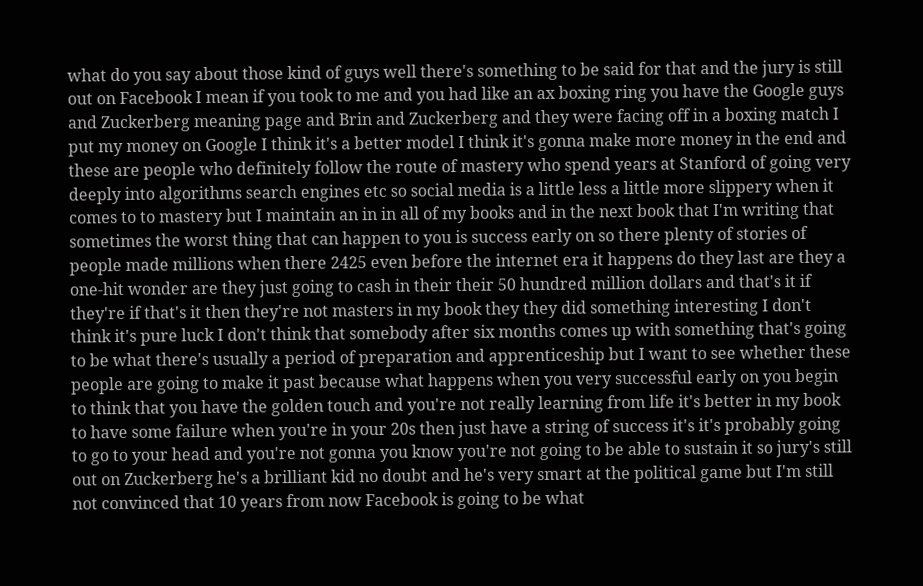what do you say about those kind of guys well there's something to be said for that and the jury is still out on Facebook I mean if you took to me and you had like an ax boxing ring you have the Google guys and Zuckerberg meaning page and Brin and Zuckerberg and they were facing off in a boxing match I put my money on Google I think it's a better model I think it's gonna make more money in the end and these are people who definitely follow the route of mastery who spend years at Stanford of going very deeply into algorithms search engines etc so social media is a little less a little more slippery when it comes to to mastery but I maintain an in in all of my books and in the next book that I'm writing that sometimes the worst thing that can happen to you is success early on so there plenty of stories of people made millions when there 2425 even before the internet era it happens do they last are they a one-hit wonder are they just going to cash in their their 50 hundred million dollars and that's it if they're if that's it then they're not masters in my book they they did something interesting I don't think it's pure luck I don't think that somebody after six months comes up with something that's going to be what there's usually a period of preparation and apprenticeship but I want to see whether these people are going to make it past because what happens when you very successful early on you begin to think that you have the golden touch and you're not really learning from life it's better in my book to have some failure when you're in your 20s then just have a string of success it's it's probably going to go to your head and you're not gonna you know you're not going to be able to sustain it so jury's still out on Zuckerberg he's a brilliant kid no doubt and he's very smart at the political game but I'm still not convinced that 10 years from now Facebook is going to be what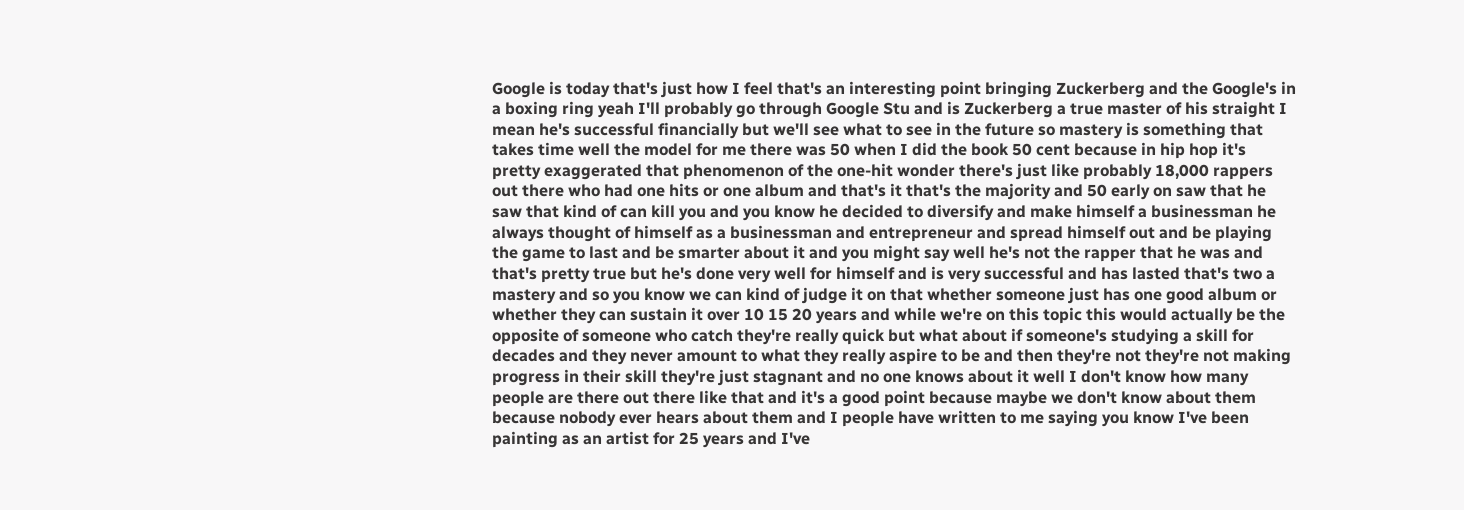Google is today that's just how I feel that's an interesting point bringing Zuckerberg and the Google's in a boxing ring yeah I'll probably go through Google Stu and is Zuckerberg a true master of his straight I mean he's successful financially but we'll see what to see in the future so mastery is something that takes time well the model for me there was 50 when I did the book 50 cent because in hip hop it's pretty exaggerated that phenomenon of the one-hit wonder there's just like probably 18,000 rappers out there who had one hits or one album and that's it that's the majority and 50 early on saw that he saw that kind of can kill you and you know he decided to diversify and make himself a businessman he always thought of himself as a businessman and entrepreneur and spread himself out and be playing the game to last and be smarter about it and you might say well he's not the rapper that he was and that's pretty true but he's done very well for himself and is very successful and has lasted that's two a mastery and so you know we can kind of judge it on that whether someone just has one good album or whether they can sustain it over 10 15 20 years and while we're on this topic this would actually be the opposite of someone who catch they're really quick but what about if someone's studying a skill for decades and they never amount to what they really aspire to be and then they're not they're not making progress in their skill they're just stagnant and no one knows about it well I don't know how many people are there out there like that and it's a good point because maybe we don't know about them because nobody ever hears about them and I people have written to me saying you know I've been painting as an artist for 25 years and I've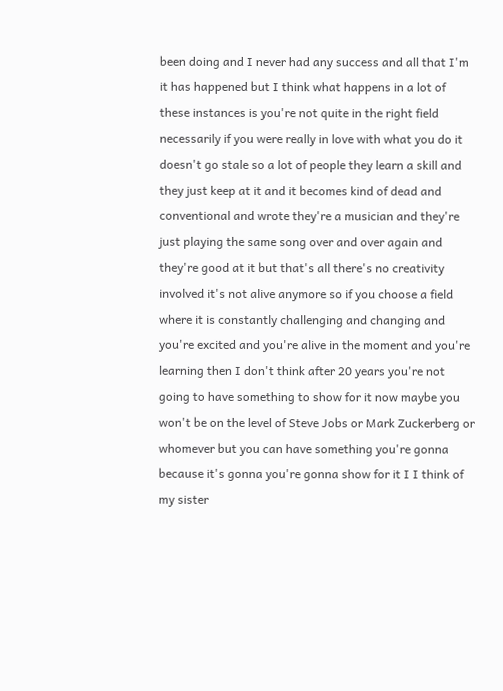been doing and I never had any success and all that I'm it has happened but I think what happens in a lot of these instances is you're not quite in the right field necessarily if you were really in love with what you do it doesn't go stale so a lot of people they learn a skill and they just keep at it and it becomes kind of dead and conventional and wrote they're a musician and they're just playing the same song over and over again and they're good at it but that's all there's no creativity involved it's not alive anymore so if you choose a field where it is constantly challenging and changing and you're excited and you're alive in the moment and you're learning then I don't think after 20 years you're not going to have something to show for it now maybe you won't be on the level of Steve Jobs or Mark Zuckerberg or whomever but you can have something you're gonna because it's gonna you're gonna show for it I I think of my sister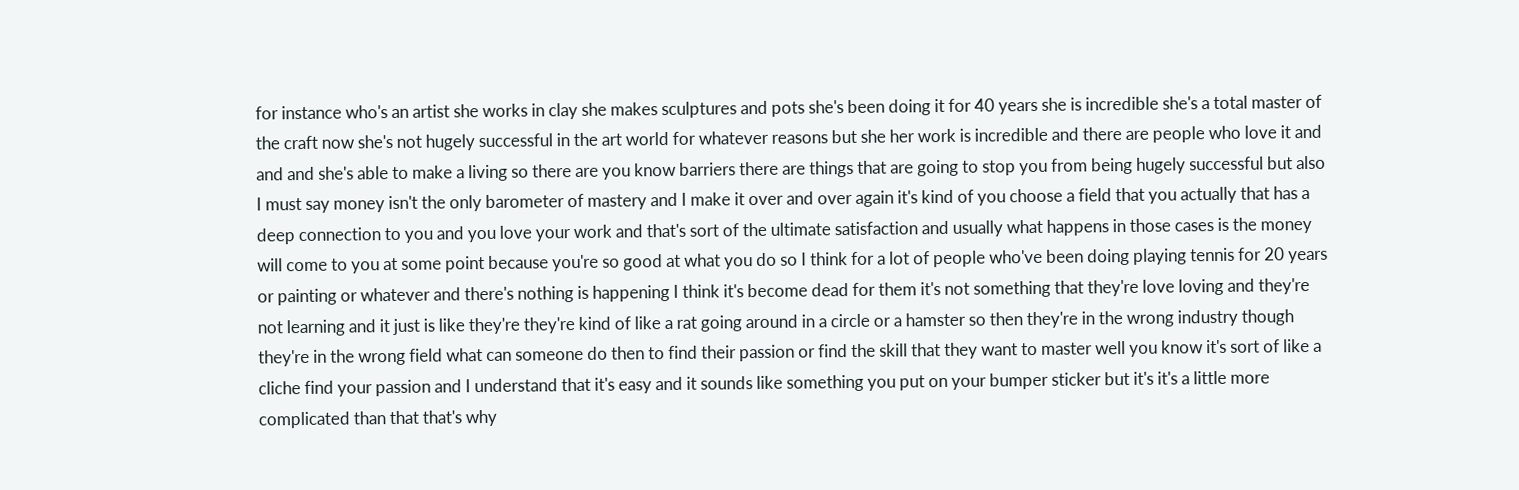for instance who's an artist she works in clay she makes sculptures and pots she's been doing it for 40 years she is incredible she's a total master of the craft now she's not hugely successful in the art world for whatever reasons but she her work is incredible and there are people who love it and and and she's able to make a living so there are you know barriers there are things that are going to stop you from being hugely successful but also I must say money isn't the only barometer of mastery and I make it over and over again it's kind of you choose a field that you actually that has a deep connection to you and you love your work and that's sort of the ultimate satisfaction and usually what happens in those cases is the money will come to you at some point because you're so good at what you do so I think for a lot of people who've been doing playing tennis for 20 years or painting or whatever and there's nothing is happening I think it's become dead for them it's not something that they're love loving and they're not learning and it just is like they're they're kind of like a rat going around in a circle or a hamster so then they're in the wrong industry though they're in the wrong field what can someone do then to find their passion or find the skill that they want to master well you know it's sort of like a cliche find your passion and I understand that it's easy and it sounds like something you put on your bumper sticker but it's it's a little more complicated than that that's why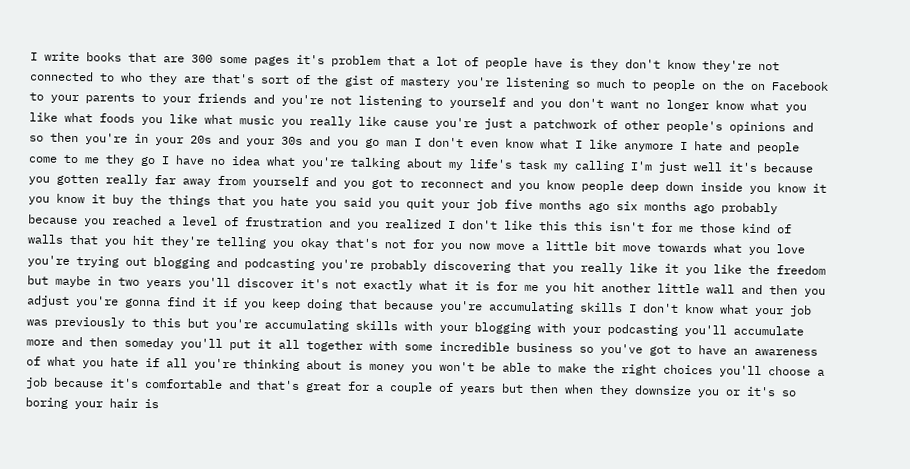I write books that are 300 some pages it's problem that a lot of people have is they don't know they're not connected to who they are that's sort of the gist of mastery you're listening so much to people on the on Facebook to your parents to your friends and you're not listening to yourself and you don't want no longer know what you like what foods you like what music you really like cause you're just a patchwork of other people's opinions and so then you're in your 20s and your 30s and you go man I don't even know what I like anymore I hate and people come to me they go I have no idea what you're talking about my life's task my calling I'm just well it's because you gotten really far away from yourself and you got to reconnect and you know people deep down inside you know it you know it buy the things that you hate you said you quit your job five months ago six months ago probably because you reached a level of frustration and you realized I don't like this this isn't for me those kind of walls that you hit they're telling you okay that's not for you now move a little bit move towards what you love you're trying out blogging and podcasting you're probably discovering that you really like it you like the freedom but maybe in two years you'll discover it's not exactly what it is for me you hit another little wall and then you adjust you're gonna find it if you keep doing that because you're accumulating skills I don't know what your job was previously to this but you're accumulating skills with your blogging with your podcasting you'll accumulate more and then someday you'll put it all together with some incredible business so you've got to have an awareness of what you hate if all you're thinking about is money you won't be able to make the right choices you'll choose a job because it's comfortable and that's great for a couple of years but then when they downsize you or it's so boring your hair is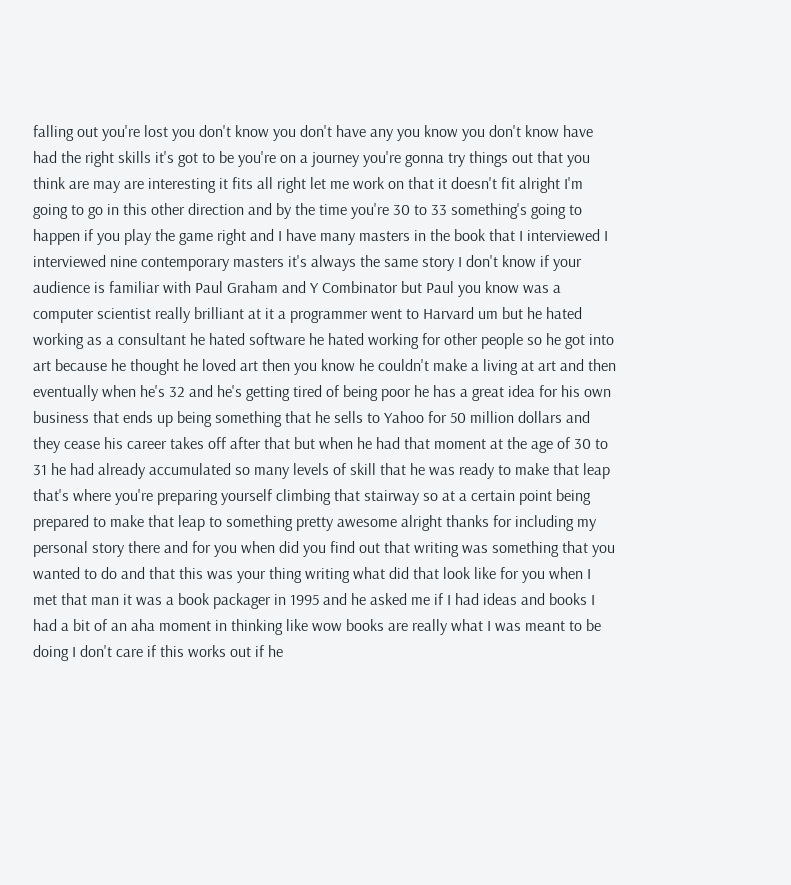falling out you're lost you don't know you don't have any you know you don't know have had the right skills it's got to be you're on a journey you're gonna try things out that you think are may are interesting it fits all right let me work on that it doesn't fit alright I'm going to go in this other direction and by the time you're 30 to 33 something's going to happen if you play the game right and I have many masters in the book that I interviewed I interviewed nine contemporary masters it's always the same story I don't know if your audience is familiar with Paul Graham and Y Combinator but Paul you know was a computer scientist really brilliant at it a programmer went to Harvard um but he hated working as a consultant he hated software he hated working for other people so he got into art because he thought he loved art then you know he couldn't make a living at art and then eventually when he's 32 and he's getting tired of being poor he has a great idea for his own business that ends up being something that he sells to Yahoo for 50 million dollars and they cease his career takes off after that but when he had that moment at the age of 30 to 31 he had already accumulated so many levels of skill that he was ready to make that leap that's where you're preparing yourself climbing that stairway so at a certain point being prepared to make that leap to something pretty awesome alright thanks for including my personal story there and for you when did you find out that writing was something that you wanted to do and that this was your thing writing what did that look like for you when I met that man it was a book packager in 1995 and he asked me if I had ideas and books I had a bit of an aha moment in thinking like wow books are really what I was meant to be doing I don't care if this works out if he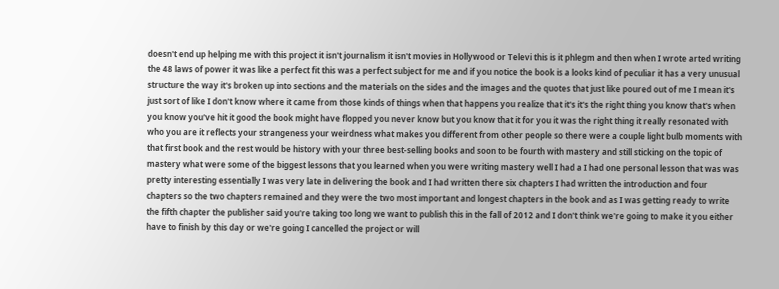doesn't end up helping me with this project it isn't journalism it isn't movies in Hollywood or Televi this is it phlegm and then when I wrote arted writing the 48 laws of power it was like a perfect fit this was a perfect subject for me and if you notice the book is a looks kind of peculiar it has a very unusual structure the way it's broken up into sections and the materials on the sides and the images and the quotes that just like poured out of me I mean it's just sort of like I don't know where it came from those kinds of things when that happens you realize that it's it's the right thing you know that's when you know you've hit it good the book might have flopped you never know but you know that it for you it was the right thing it really resonated with who you are it reflects your strangeness your weirdness what makes you different from other people so there were a couple light bulb moments with that first book and the rest would be history with your three best-selling books and soon to be fourth with mastery and still sticking on the topic of mastery what were some of the biggest lessons that you learned when you were writing mastery well I had a I had one personal lesson that was was pretty interesting essentially I was very late in delivering the book and I had written there six chapters I had written the introduction and four chapters so the two chapters remained and they were the two most important and longest chapters in the book and as I was getting ready to write the fifth chapter the publisher said you're taking too long we want to publish this in the fall of 2012 and I don't think we're going to make it you either have to finish by this day or we're going I cancelled the project or will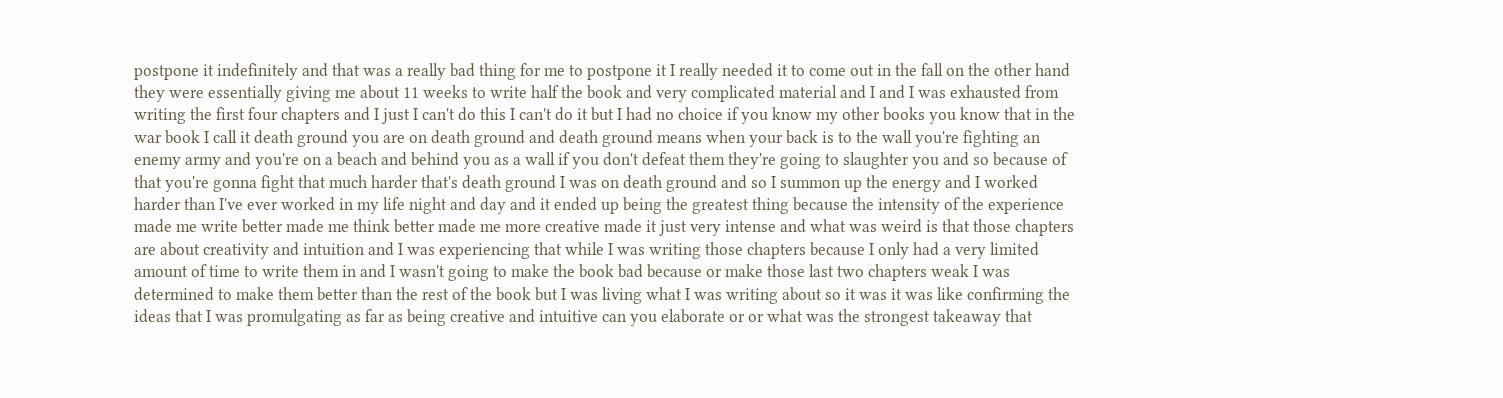postpone it indefinitely and that was a really bad thing for me to postpone it I really needed it to come out in the fall on the other hand they were essentially giving me about 11 weeks to write half the book and very complicated material and I and I was exhausted from writing the first four chapters and I just I can't do this I can't do it but I had no choice if you know my other books you know that in the war book I call it death ground you are on death ground and death ground means when your back is to the wall you're fighting an enemy army and you're on a beach and behind you as a wall if you don't defeat them they're going to slaughter you and so because of that you're gonna fight that much harder that's death ground I was on death ground and so I summon up the energy and I worked harder than I've ever worked in my life night and day and it ended up being the greatest thing because the intensity of the experience made me write better made me think better made me more creative made it just very intense and what was weird is that those chapters are about creativity and intuition and I was experiencing that while I was writing those chapters because I only had a very limited amount of time to write them in and I wasn't going to make the book bad because or make those last two chapters weak I was determined to make them better than the rest of the book but I was living what I was writing about so it was it was like confirming the ideas that I was promulgating as far as being creative and intuitive can you elaborate or or what was the strongest takeaway that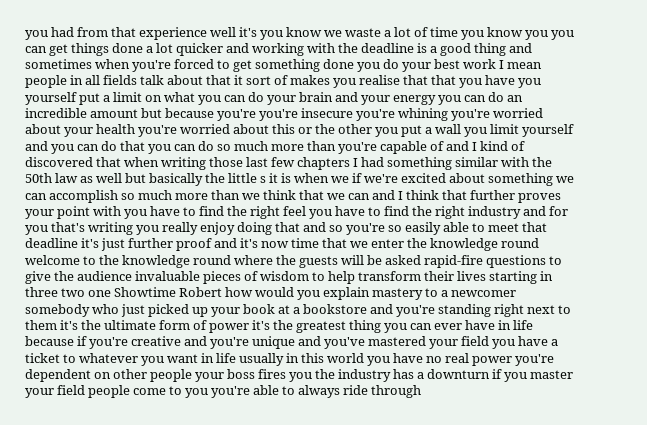you had from that experience well it's you know we waste a lot of time you know you you can get things done a lot quicker and working with the deadline is a good thing and sometimes when you're forced to get something done you do your best work I mean people in all fields talk about that it sort of makes you realise that that you have you yourself put a limit on what you can do your brain and your energy you can do an incredible amount but because you're you're insecure you're whining you're worried about your health you're worried about this or the other you put a wall you limit yourself and you can do that you can do so much more than you're capable of and I kind of discovered that when writing those last few chapters I had something similar with the 50th law as well but basically the little s it is when we if we're excited about something we can accomplish so much more than we think that we can and I think that further proves your point with you have to find the right feel you have to find the right industry and for you that's writing you really enjoy doing that and so you're so easily able to meet that deadline it's just further proof and it's now time that we enter the knowledge round welcome to the knowledge round where the guests will be asked rapid-fire questions to give the audience invaluable pieces of wisdom to help transform their lives starting in three two one Showtime Robert how would you explain mastery to a newcomer somebody who just picked up your book at a bookstore and you're standing right next to them it's the ultimate form of power it's the greatest thing you can ever have in life because if you're creative and you're unique and you've mastered your field you have a ticket to whatever you want in life usually in this world you have no real power you're dependent on other people your boss fires you the industry has a downturn if you master your field people come to you you're able to always ride through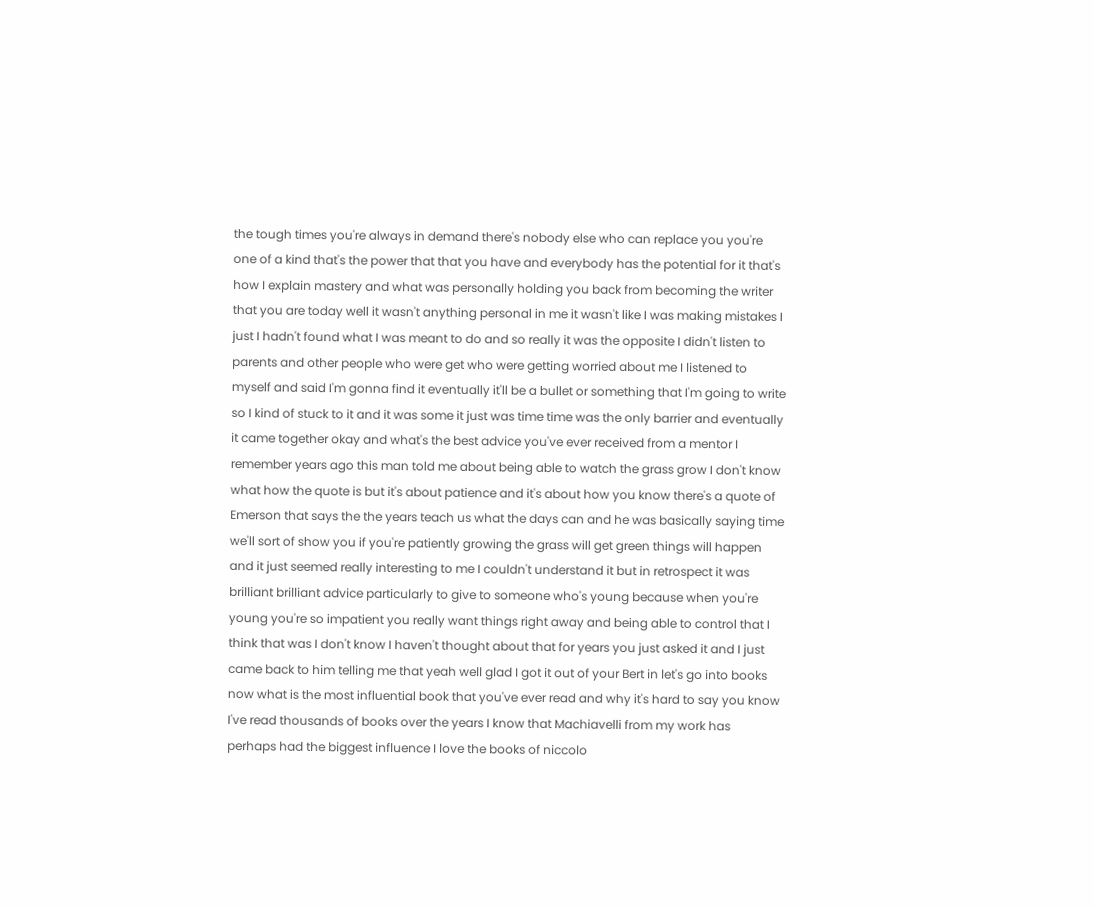the tough times you're always in demand there's nobody else who can replace you you're one of a kind that's the power that that you have and everybody has the potential for it that's how I explain mastery and what was personally holding you back from becoming the writer that you are today well it wasn't anything personal in me it wasn't like I was making mistakes I just I hadn't found what I was meant to do and so really it was the opposite I didn't listen to parents and other people who were get who were getting worried about me I listened to myself and said I'm gonna find it eventually it'll be a bullet or something that I'm going to write so I kind of stuck to it and it was some it just was time time was the only barrier and eventually it came together okay and what's the best advice you've ever received from a mentor I remember years ago this man told me about being able to watch the grass grow I don't know what how the quote is but it's about patience and it's about how you know there's a quote of Emerson that says the the years teach us what the days can and he was basically saying time we'll sort of show you if you're patiently growing the grass will get green things will happen and it just seemed really interesting to me I couldn't understand it but in retrospect it was brilliant brilliant advice particularly to give to someone who's young because when you're young you're so impatient you really want things right away and being able to control that I think that was I don't know I haven't thought about that for years you just asked it and I just came back to him telling me that yeah well glad I got it out of your Bert in let's go into books now what is the most influential book that you've ever read and why it's hard to say you know I've read thousands of books over the years I know that Machiavelli from my work has perhaps had the biggest influence I love the books of niccolo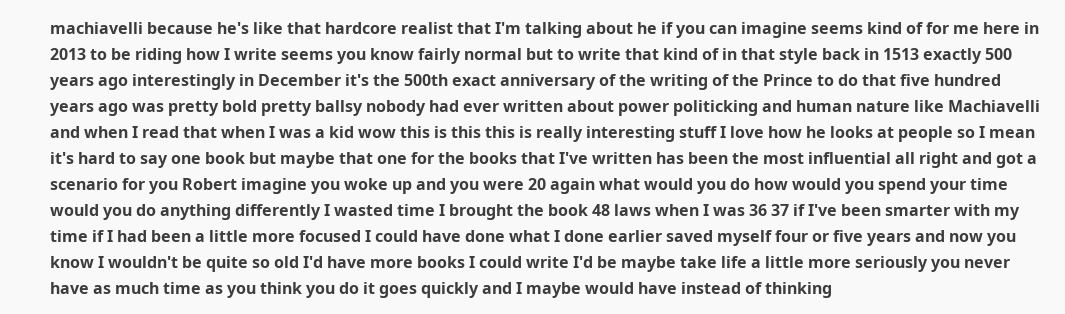machiavelli because he's like that hardcore realist that I'm talking about he if you can imagine seems kind of for me here in 2013 to be riding how I write seems you know fairly normal but to write that kind of in that style back in 1513 exactly 500 years ago interestingly in December it's the 500th exact anniversary of the writing of the Prince to do that five hundred years ago was pretty bold pretty ballsy nobody had ever written about power politicking and human nature like Machiavelli and when I read that when I was a kid wow this is this this is really interesting stuff I love how he looks at people so I mean it's hard to say one book but maybe that one for the books that I've written has been the most influential all right and got a scenario for you Robert imagine you woke up and you were 20 again what would you do how would you spend your time would you do anything differently I wasted time I brought the book 48 laws when I was 36 37 if I've been smarter with my time if I had been a little more focused I could have done what I done earlier saved myself four or five years and now you know I wouldn't be quite so old I'd have more books I could write I'd be maybe take life a little more seriously you never have as much time as you think you do it goes quickly and I maybe would have instead of thinking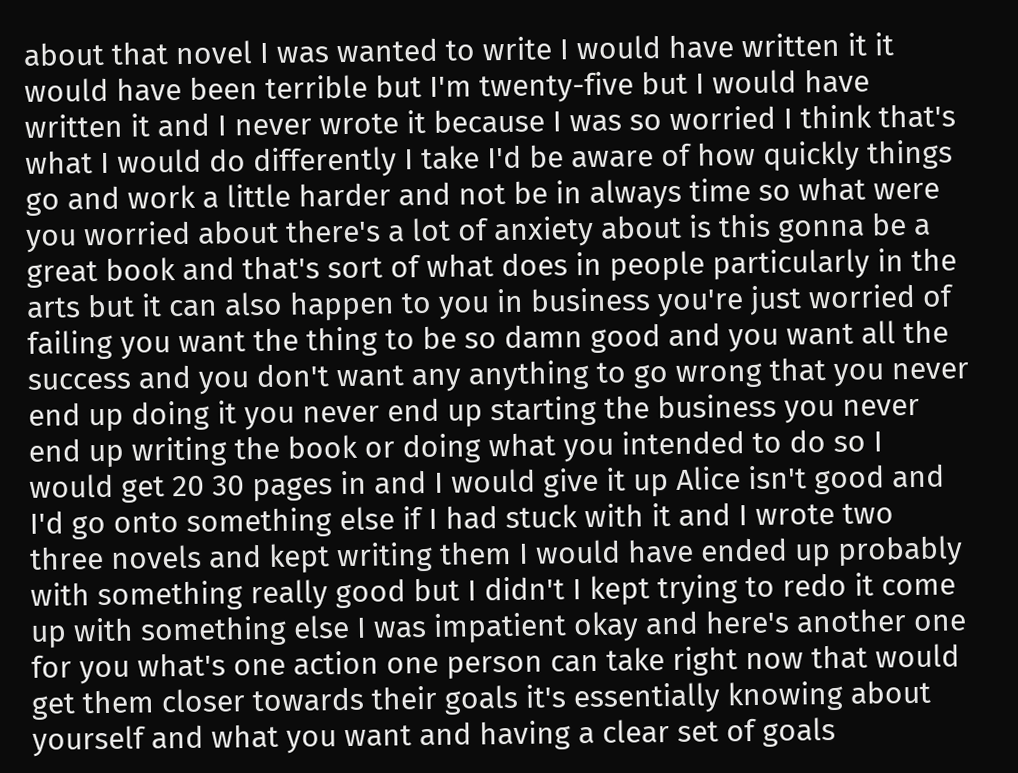about that novel I was wanted to write I would have written it it would have been terrible but I'm twenty-five but I would have written it and I never wrote it because I was so worried I think that's what I would do differently I take I'd be aware of how quickly things go and work a little harder and not be in always time so what were you worried about there's a lot of anxiety about is this gonna be a great book and that's sort of what does in people particularly in the arts but it can also happen to you in business you're just worried of failing you want the thing to be so damn good and you want all the success and you don't want any anything to go wrong that you never end up doing it you never end up starting the business you never end up writing the book or doing what you intended to do so I would get 20 30 pages in and I would give it up Alice isn't good and I'd go onto something else if I had stuck with it and I wrote two three novels and kept writing them I would have ended up probably with something really good but I didn't I kept trying to redo it come up with something else I was impatient okay and here's another one for you what's one action one person can take right now that would get them closer towards their goals it's essentially knowing about yourself and what you want and having a clear set of goals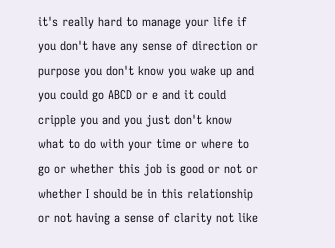it's really hard to manage your life if you don't have any sense of direction or purpose you don't know you wake up and you could go ABCD or e and it could cripple you and you just don't know what to do with your time or where to go or whether this job is good or not or whether I should be in this relationship or not having a sense of clarity not like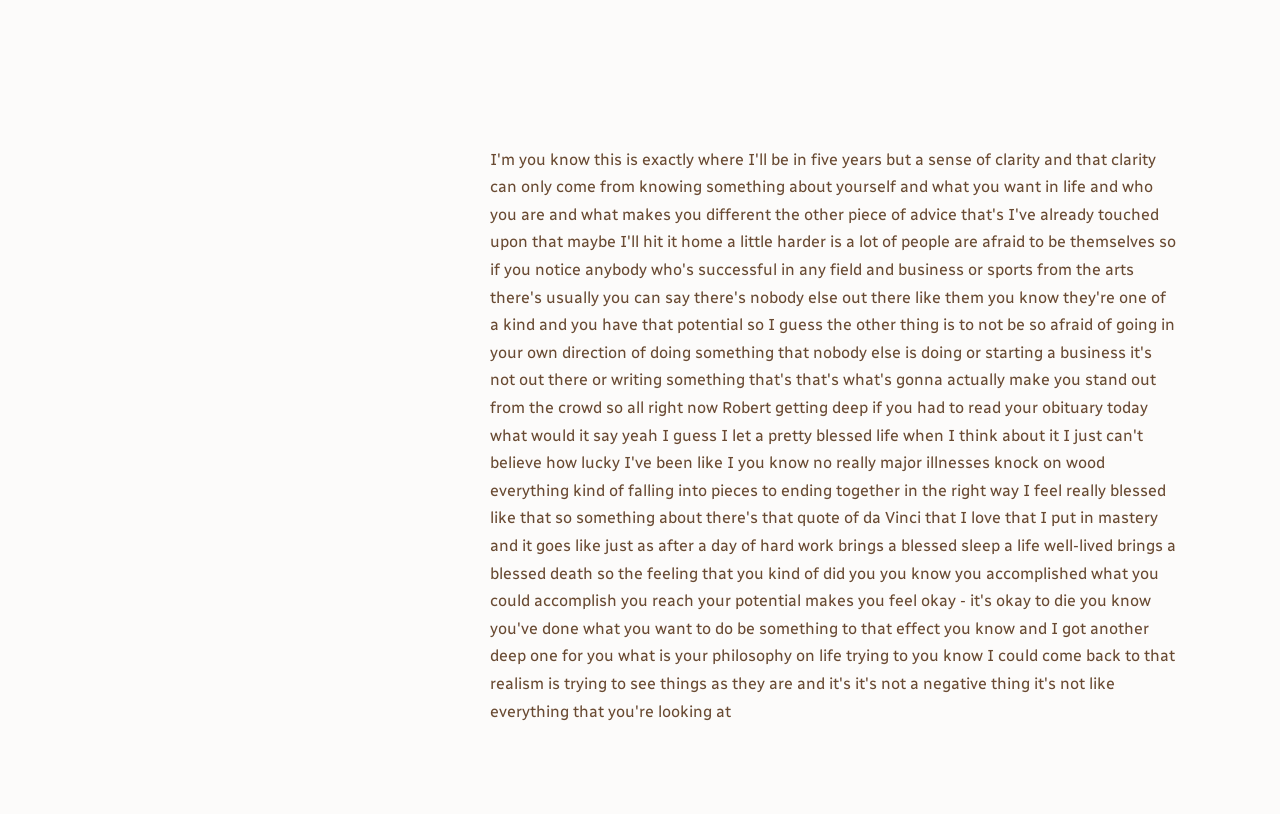I'm you know this is exactly where I'll be in five years but a sense of clarity and that clarity can only come from knowing something about yourself and what you want in life and who you are and what makes you different the other piece of advice that's I've already touched upon that maybe I'll hit it home a little harder is a lot of people are afraid to be themselves so if you notice anybody who's successful in any field and business or sports from the arts there's usually you can say there's nobody else out there like them you know they're one of a kind and you have that potential so I guess the other thing is to not be so afraid of going in your own direction of doing something that nobody else is doing or starting a business it's not out there or writing something that's that's what's gonna actually make you stand out from the crowd so all right now Robert getting deep if you had to read your obituary today what would it say yeah I guess I let a pretty blessed life when I think about it I just can't believe how lucky I've been like I you know no really major illnesses knock on wood everything kind of falling into pieces to ending together in the right way I feel really blessed like that so something about there's that quote of da Vinci that I love that I put in mastery and it goes like just as after a day of hard work brings a blessed sleep a life well-lived brings a blessed death so the feeling that you kind of did you you know you accomplished what you could accomplish you reach your potential makes you feel okay - it's okay to die you know you've done what you want to do be something to that effect you know and I got another deep one for you what is your philosophy on life trying to you know I could come back to that realism is trying to see things as they are and it's it's not a negative thing it's not like everything that you're looking at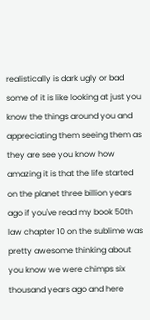realistically is dark ugly or bad some of it is like looking at just you know the things around you and appreciating them seeing them as they are see you know how amazing it is that the life started on the planet three billion years ago if you've read my book 50th law chapter 10 on the sublime was pretty awesome thinking about you know we were chimps six thousand years ago and here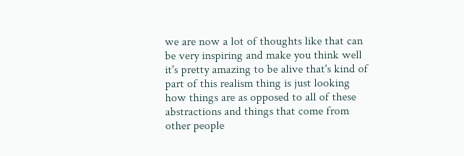we are now a lot of thoughts like that can be very inspiring and make you think well it's pretty amazing to be alive that's kind of part of this realism thing is just looking how things are as opposed to all of these abstractions and things that come from other people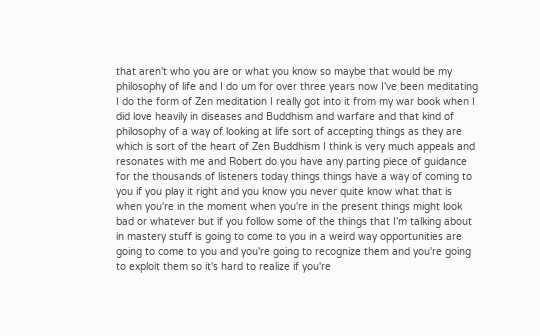that aren't who you are or what you know so maybe that would be my philosophy of life and I do um for over three years now I've been meditating I do the form of Zen meditation I really got into it from my war book when I did love heavily in diseases and Buddhism and warfare and that kind of philosophy of a way of looking at life sort of accepting things as they are which is sort of the heart of Zen Buddhism I think is very much appeals and resonates with me and Robert do you have any parting piece of guidance for the thousands of listeners today things things have a way of coming to you if you play it right and you know you never quite know what that is when you're in the moment when you're in the present things might look bad or whatever but if you follow some of the things that I'm talking about in mastery stuff is going to come to you in a weird way opportunities are going to come to you and you're going to recognize them and you're going to exploit them so it's hard to realize if you're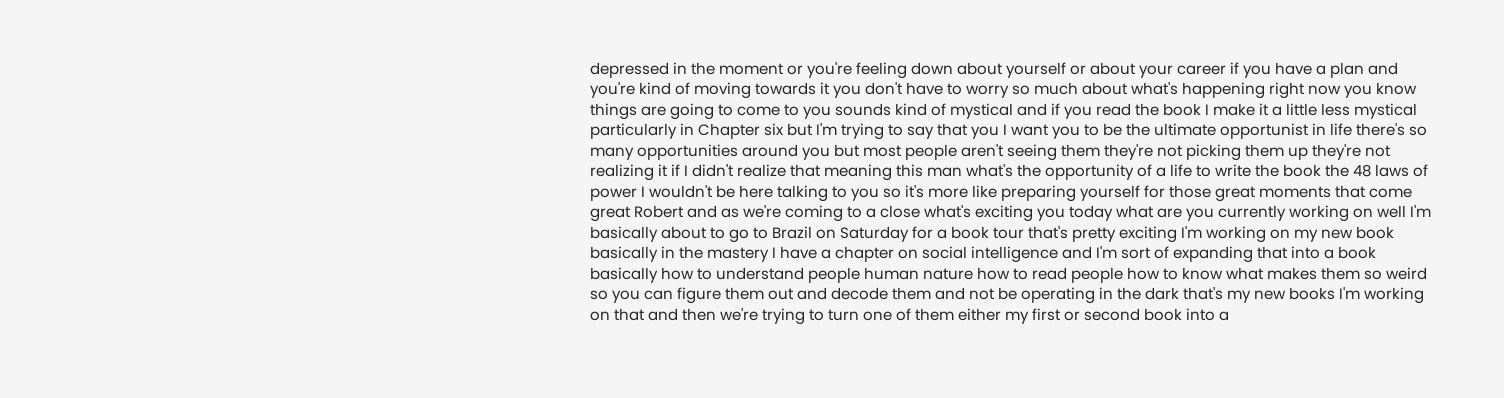depressed in the moment or you're feeling down about yourself or about your career if you have a plan and you're kind of moving towards it you don't have to worry so much about what's happening right now you know things are going to come to you sounds kind of mystical and if you read the book I make it a little less mystical particularly in Chapter six but I'm trying to say that you I want you to be the ultimate opportunist in life there's so many opportunities around you but most people aren't seeing them they're not picking them up they're not realizing it if I didn't realize that meaning this man what's the opportunity of a life to write the book the 48 laws of power I wouldn't be here talking to you so it's more like preparing yourself for those great moments that come great Robert and as we're coming to a close what's exciting you today what are you currently working on well I'm basically about to go to Brazil on Saturday for a book tour that's pretty exciting I'm working on my new book basically in the mastery I have a chapter on social intelligence and I'm sort of expanding that into a book basically how to understand people human nature how to read people how to know what makes them so weird so you can figure them out and decode them and not be operating in the dark that's my new books I'm working on that and then we're trying to turn one of them either my first or second book into a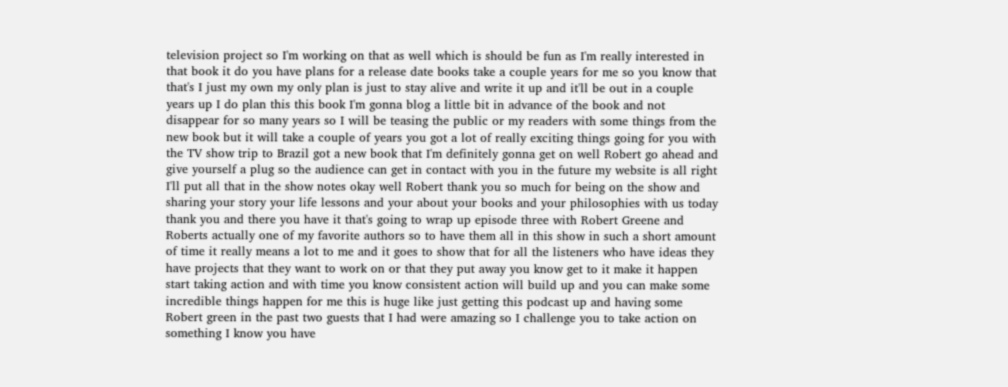television project so I'm working on that as well which is should be fun as I'm really interested in that book it do you have plans for a release date books take a couple years for me so you know that that's I just my own my only plan is just to stay alive and write it up and it'll be out in a couple years up I do plan this this book I'm gonna blog a little bit in advance of the book and not disappear for so many years so I will be teasing the public or my readers with some things from the new book but it will take a couple of years you got a lot of really exciting things going for you with the TV show trip to Brazil got a new book that I'm definitely gonna get on well Robert go ahead and give yourself a plug so the audience can get in contact with you in the future my website is all right I'll put all that in the show notes okay well Robert thank you so much for being on the show and sharing your story your life lessons and your about your books and your philosophies with us today thank you and there you have it that's going to wrap up episode three with Robert Greene and Roberts actually one of my favorite authors so to have them all in this show in such a short amount of time it really means a lot to me and it goes to show that for all the listeners who have ideas they have projects that they want to work on or that they put away you know get to it make it happen start taking action and with time you know consistent action will build up and you can make some incredible things happen for me this is huge like just getting this podcast up and having some Robert green in the past two guests that I had were amazing so I challenge you to take action on something I know you have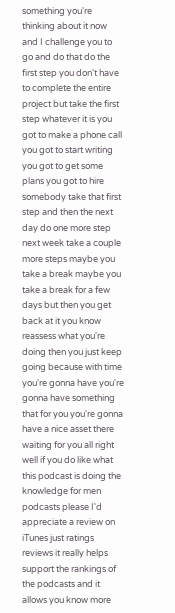something you're thinking about it now and I challenge you to go and do that do the first step you don't have to complete the entire project but take the first step whatever it is you got to make a phone call you got to start writing you got to get some plans you got to hire somebody take that first step and then the next day do one more step next week take a couple more steps maybe you take a break maybe you take a break for a few days but then you get back at it you know reassess what you're doing then you just keep going because with time you're gonna have you're gonna have something that for you you're gonna have a nice asset there waiting for you all right well if you do like what this podcast is doing the knowledge for men podcasts please I'd appreciate a review on iTunes just ratings reviews it really helps support the rankings of the podcasts and it allows you know more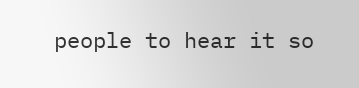people to hear it so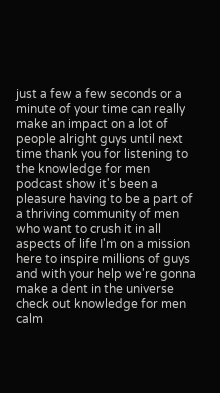just a few a few seconds or a minute of your time can really make an impact on a lot of people alright guys until next time thank you for listening to the knowledge for men podcast show it's been a pleasure having to be a part of a thriving community of men who want to crush it in all aspects of life I'm on a mission here to inspire millions of guys and with your help we're gonna make a dent in the universe check out knowledge for men calm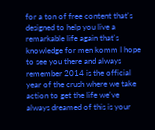for a ton of free content that's designed to help you live a remarkable life again that's knowledge for men komm I hope to see you there and always remember 2014 is the official year of the crush where we take action to get the life we've always dreamed of this is your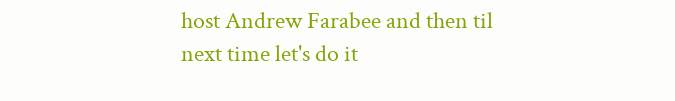host Andrew Farabee and then til next time let's do it